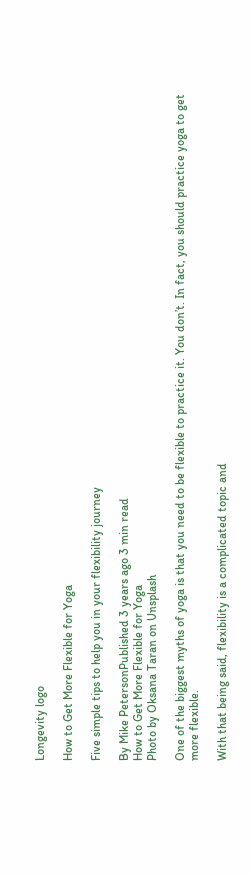Longevity logo

How to Get More Flexible for Yoga

Five simple tips to help you in your flexibility journey

By Mike PetersonPublished 3 years ago 3 min read
How to Get More Flexible for Yoga
Photo by Oksana Taran on Unsplash

One of the biggest myths of yoga is that you need to be flexible to practice it. You don’t. In fact, you should practice yoga to get more flexible.

With that being said, flexibility is a complicated topic and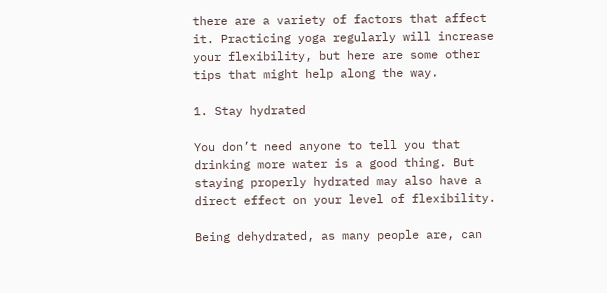there are a variety of factors that affect it. Practicing yoga regularly will increase your flexibility, but here are some other tips that might help along the way.

1. Stay hydrated

You don’t need anyone to tell you that drinking more water is a good thing. But staying properly hydrated may also have a direct effect on your level of flexibility.

Being dehydrated, as many people are, can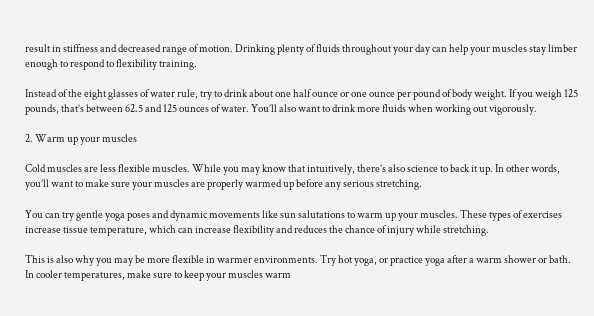result in stiffness and decreased range of motion. Drinking plenty of fluids throughout your day can help your muscles stay limber enough to respond to flexibility training.

Instead of the eight glasses of water rule, try to drink about one half ounce or one ounce per pound of body weight. If you weigh 125 pounds, that’s between 62.5 and 125 ounces of water. You’ll also want to drink more fluids when working out vigorously.

2. Warm up your muscles

Cold muscles are less flexible muscles. While you may know that intuitively, there’s also science to back it up. In other words, you’ll want to make sure your muscles are properly warmed up before any serious stretching.

You can try gentle yoga poses and dynamic movements like sun salutations to warm up your muscles. These types of exercises increase tissue temperature, which can increase flexibility and reduces the chance of injury while stretching.

This is also why you may be more flexible in warmer environments. Try hot yoga, or practice yoga after a warm shower or bath. In cooler temperatures, make sure to keep your muscles warm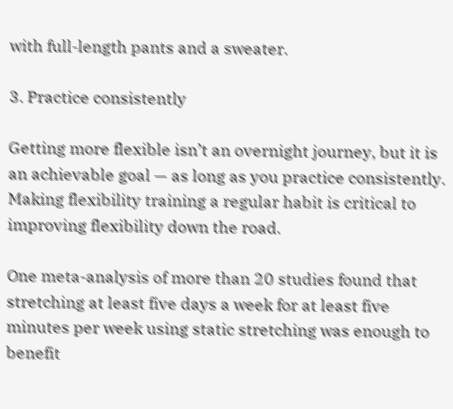with full-length pants and a sweater.

3. Practice consistently

Getting more flexible isn’t an overnight journey, but it is an achievable goal — as long as you practice consistently. Making flexibility training a regular habit is critical to improving flexibility down the road.

One meta-analysis of more than 20 studies found that stretching at least five days a week for at least five minutes per week using static stretching was enough to benefit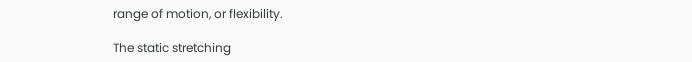range of motion, or flexibility.

The static stretching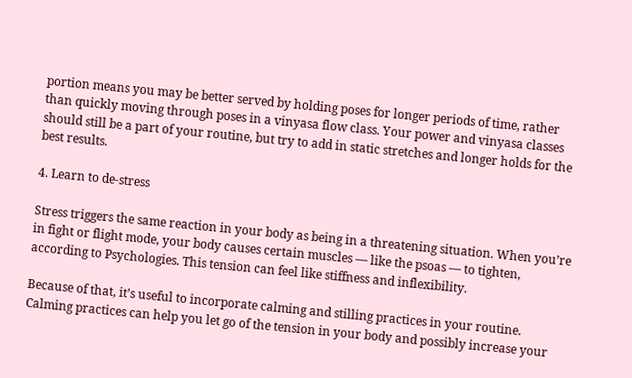portion means you may be better served by holding poses for longer periods of time, rather than quickly moving through poses in a vinyasa flow class. Your power and vinyasa classes should still be a part of your routine, but try to add in static stretches and longer holds for the best results.

4. Learn to de-stress

Stress triggers the same reaction in your body as being in a threatening situation. When you’re in fight or flight mode, your body causes certain muscles — like the psoas — to tighten, according to Psychologies. This tension can feel like stiffness and inflexibility.

Because of that, it’s useful to incorporate calming and stilling practices in your routine. Calming practices can help you let go of the tension in your body and possibly increase your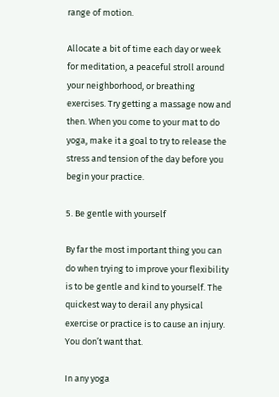range of motion.

Allocate a bit of time each day or week for meditation, a peaceful stroll around your neighborhood, or breathing exercises. Try getting a massage now and then. When you come to your mat to do yoga, make it a goal to try to release the stress and tension of the day before you begin your practice.

5. Be gentle with yourself

By far the most important thing you can do when trying to improve your flexibility is to be gentle and kind to yourself. The quickest way to derail any physical exercise or practice is to cause an injury. You don’t want that.

In any yoga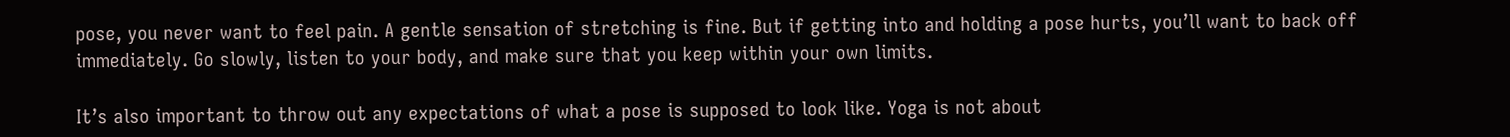pose, you never want to feel pain. A gentle sensation of stretching is fine. But if getting into and holding a pose hurts, you’ll want to back off immediately. Go slowly, listen to your body, and make sure that you keep within your own limits.

It’s also important to throw out any expectations of what a pose is supposed to look like. Yoga is not about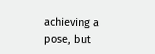achieving a pose, but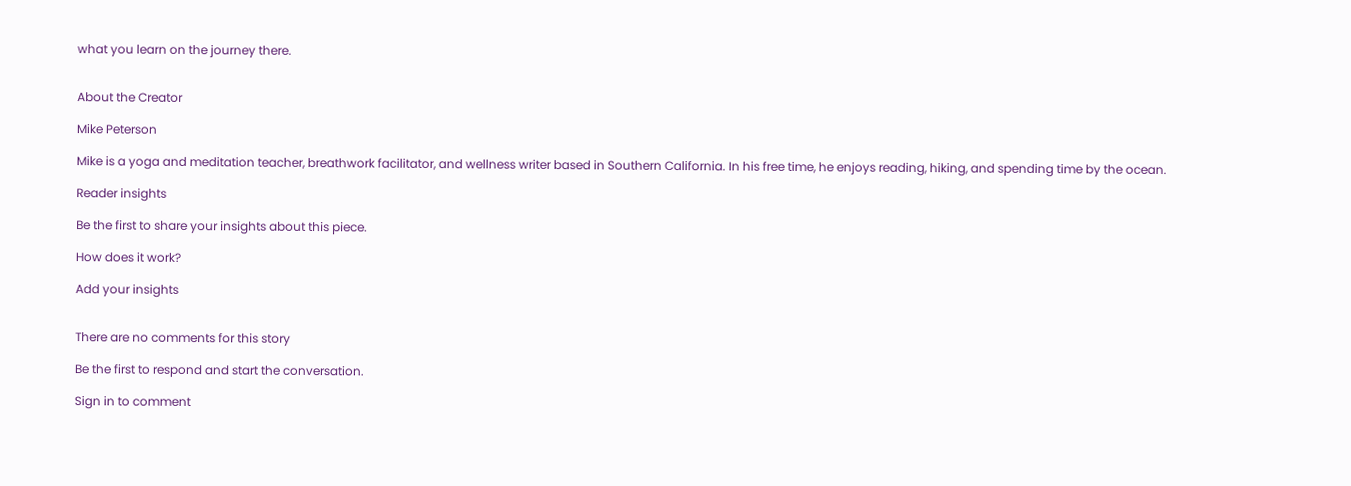what you learn on the journey there.


About the Creator

Mike Peterson

Mike is a yoga and meditation teacher, breathwork facilitator, and wellness writer based in Southern California. In his free time, he enjoys reading, hiking, and spending time by the ocean.

Reader insights

Be the first to share your insights about this piece.

How does it work?

Add your insights


There are no comments for this story

Be the first to respond and start the conversation.

Sign in to comment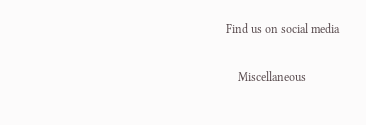Find us on social media

    Miscellaneous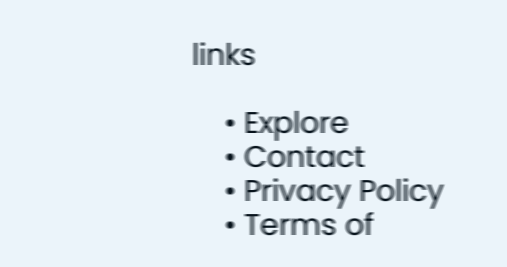links

    • Explore
    • Contact
    • Privacy Policy
    • Terms of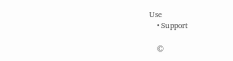Use
    • Support

    ©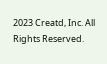2023 Creatd, Inc. All Rights Reserved.